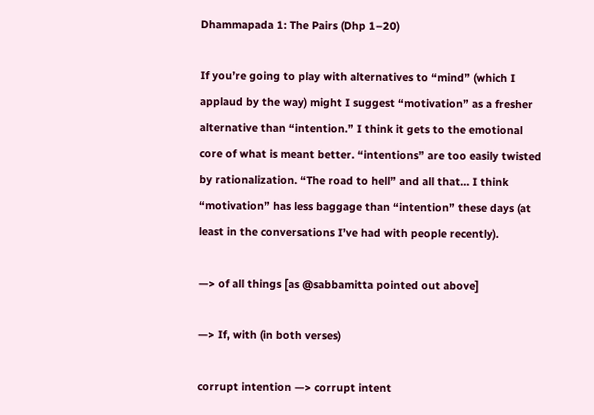Dhammapada 1: The Pairs (Dhp 1–20)

If you’re going to play with alternatives to “mind” (which I applaud by the way) might I suggest “motivation” as a fresher alternative than “intention.” I think it gets to the emotional core of what is meant better. “intentions” are too easily twisted by rationalization. “The road to hell” and all that… I think “motivation” has less baggage than “intention” these days (at least in the conversations I’ve had with people recently).

—> of all things [as @sabbamitta pointed out above]

—> If, with (in both verses)

corrupt intention —> corrupt intent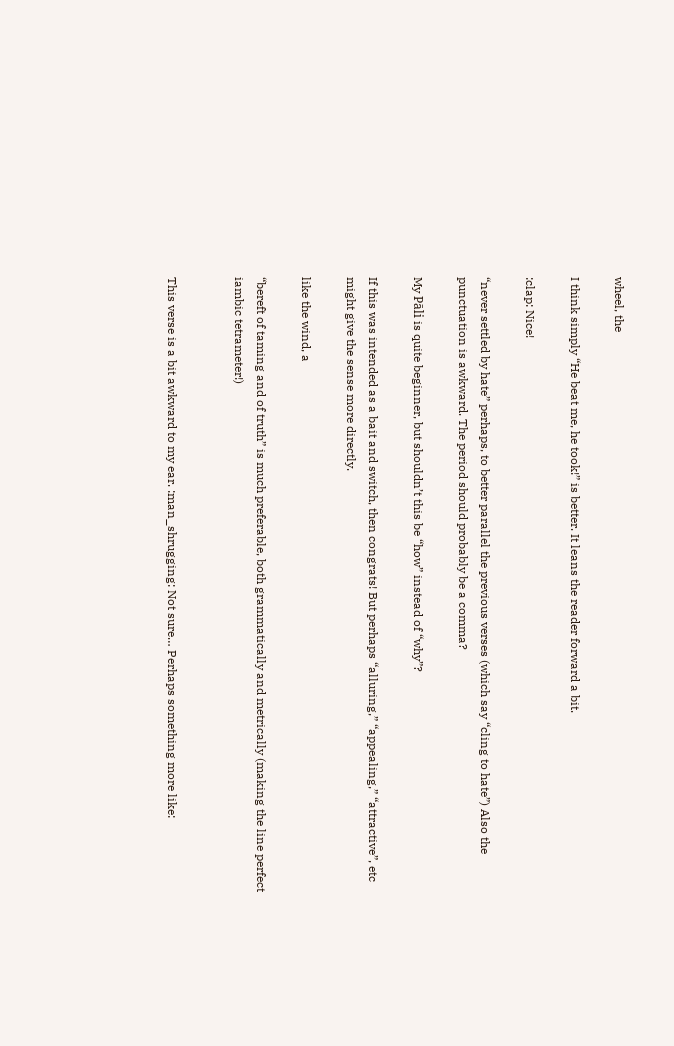wheel, the

I think simply “He beat me, he took!” is better. It leans the reader forward a bit.

:clap: Nice!

“never settled by hate” perhaps, to better parallel the previous verses (which say “cling to hate”) Also the punctuation is awkward. The period should probably be a comma?

My Pāli is quite beginner, but shouldn’t this be “how” instead of “why”?

If this was intended as a bait and switch, then congrats! But perhaps “alluring,” “appealing,” “attractive”, etc might give the sense more directly.

like the wind, a

“bereft of taming and of truth” is much preferable, both grammatically and metrically (making the line perfect iambic tetrameter!)


This verse is a bit awkward to my ear. :man_shrugging: Not sure… Perhaps something more like: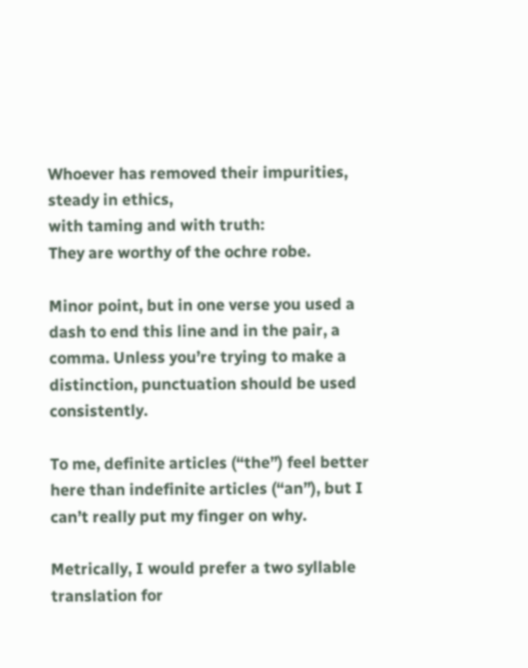Whoever has removed their impurities,
steady in ethics,
with taming and with truth:
They are worthy of the ochre robe.

Minor point, but in one verse you used a dash to end this line and in the pair, a comma. Unless you’re trying to make a distinction, punctuation should be used consistently.

To me, definite articles (“the”) feel better here than indefinite articles (“an”), but I can’t really put my finger on why.

Metrically, I would prefer a two syllable translation for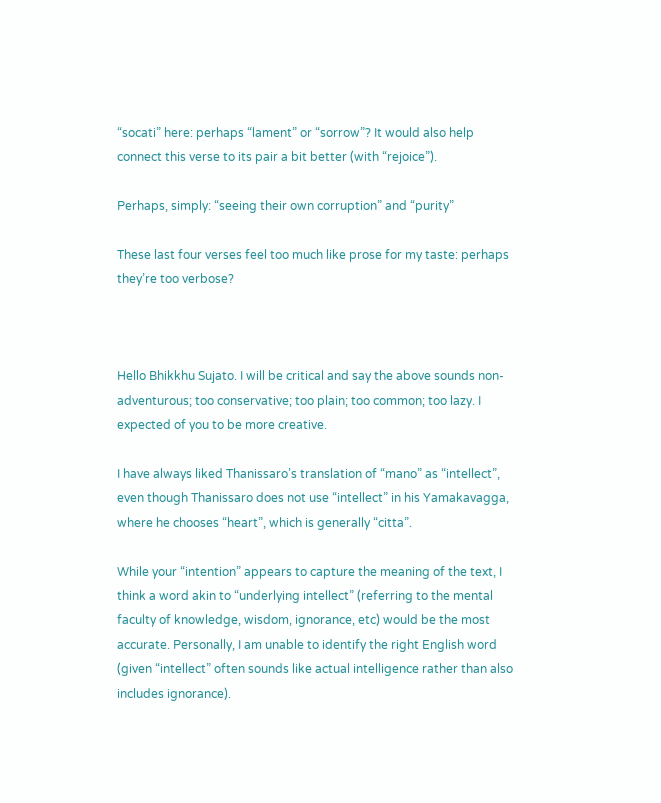“socati” here: perhaps “lament” or “sorrow”? It would also help connect this verse to its pair a bit better (with “rejoice”).

Perhaps, simply: “seeing their own corruption” and “purity”

These last four verses feel too much like prose for my taste: perhaps they’re too verbose?



Hello Bhikkhu Sujato. I will be critical and say the above sounds non-adventurous; too conservative; too plain; too common; too lazy. I expected of you to be more creative.

I have always liked Thanissaro’s translation of “mano” as “intellect”, even though Thanissaro does not use “intellect” in his Yamakavagga, where he chooses “heart”, which is generally “citta”.

While your “intention” appears to capture the meaning of the text, I think a word akin to “underlying intellect” (referring to the mental faculty of knowledge, wisdom, ignorance, etc) would be the most accurate. Personally, I am unable to identify the right English word (given “intellect” often sounds like actual intelligence rather than also includes ignorance).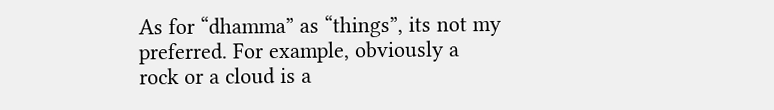As for “dhamma” as “things”, its not my preferred. For example, obviously a rock or a cloud is a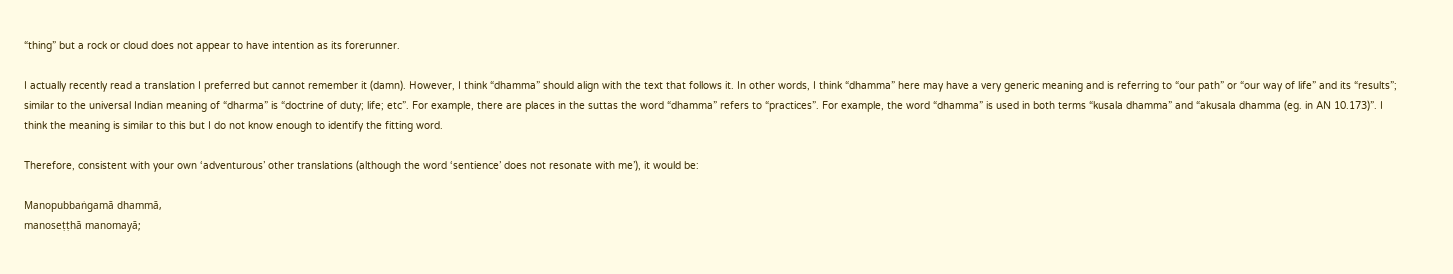“thing” but a rock or cloud does not appear to have intention as its forerunner.

I actually recently read a translation I preferred but cannot remember it (damn). However, I think “dhamma” should align with the text that follows it. In other words, I think “dhamma” here may have a very generic meaning and is referring to “our path” or “our way of life” and its “results”; similar to the universal Indian meaning of “dharma” is “doctrine of duty; life; etc”. For example, there are places in the suttas the word “dhamma” refers to “practices”. For example, the word “dhamma” is used in both terms “kusala dhamma” and “akusala dhamma (eg. in AN 10.173)”. I think the meaning is similar to this but I do not know enough to identify the fitting word.

Therefore, consistent with your own ‘adventurous’ other translations (although the word ‘sentience’ does not resonate with me’), it would be:

Manopubbaṅgamā dhammā,
manoseṭṭhā manomayā;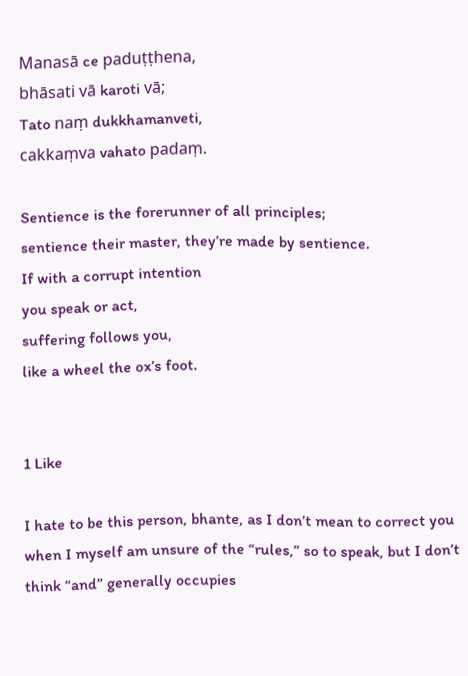Manasā ce paduṭṭhena,
bhāsati vā karoti vā;
Tato naṃ dukkhamanveti,
cakkaṃva vahato padaṃ.

Sentience is the forerunner of all principles;
sentience their master, they’re made by sentience.
If with a corrupt intention
you speak or act,
suffering follows you,
like a wheel the ox’s foot.


1 Like

I hate to be this person, bhante, as I don’t mean to correct you when I myself am unsure of the “rules,” so to speak, but I don’t think “and” generally occupies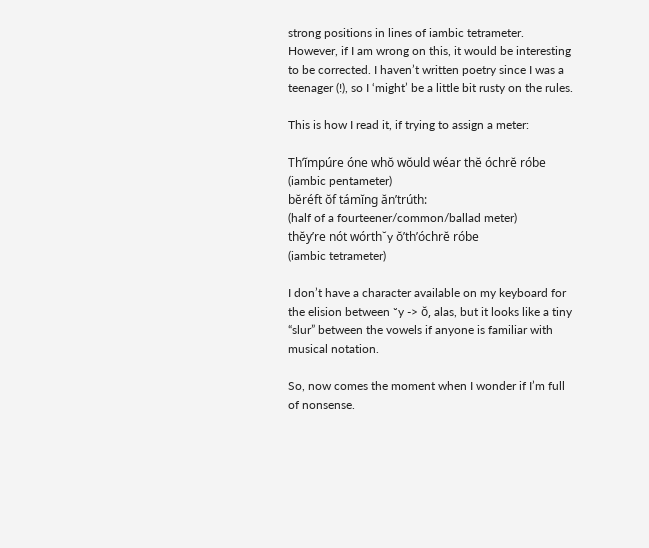strong positions in lines of iambic tetrameter. However, if I am wrong on this, it would be interesting to be corrected. I haven’t written poetry since I was a teenager (!), so I ‘might’ be a little bit rusty on the rules.

This is how I read it, if trying to assign a meter:

Th’ĭmpúre óne whŏ wŏuld wéar thĕ óchrĕ róbe
(iambic pentameter)
bĕréft ŏf támĭng ăn’trúth:
(half of a fourteener/common/ballad meter)
thĕy’re nót wórth˘y ŏ’th’óchrĕ róbe
(iambic tetrameter)

I don’t have a character available on my keyboard for the elision between ˘y -> ŏ, alas, but it looks like a tiny “slur” between the vowels if anyone is familiar with musical notation.

So, now comes the moment when I wonder if I’m full of nonsense.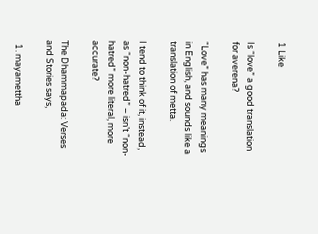1 Like

Is “love” a good translation for averena?

“Love” has many meanings in English, and sounds like a translation of metta.

I tend to think of it, instead, as “non-hatred” – isn’t “non-hatred” more literal, more accurate?

The Dhammapada: Verses and Stories says,

  1. mayamettha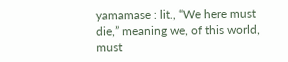yamamase : lit., “We here must die,” meaning we, of this world, must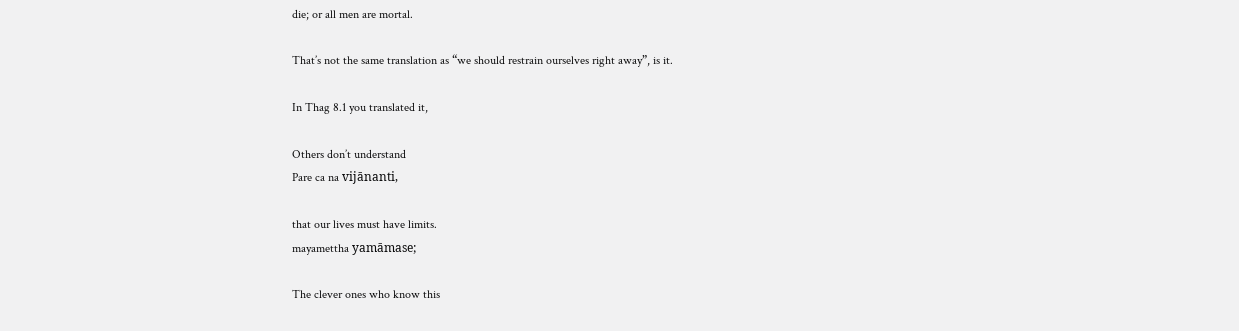die; or all men are mortal.

That’s not the same translation as “we should restrain ourselves right away”, is it.

In Thag 8.1 you translated it,

Others don’t understand
Pare ca na vijānanti,

that our lives must have limits.
mayamettha yamāmase;

The clever ones who know this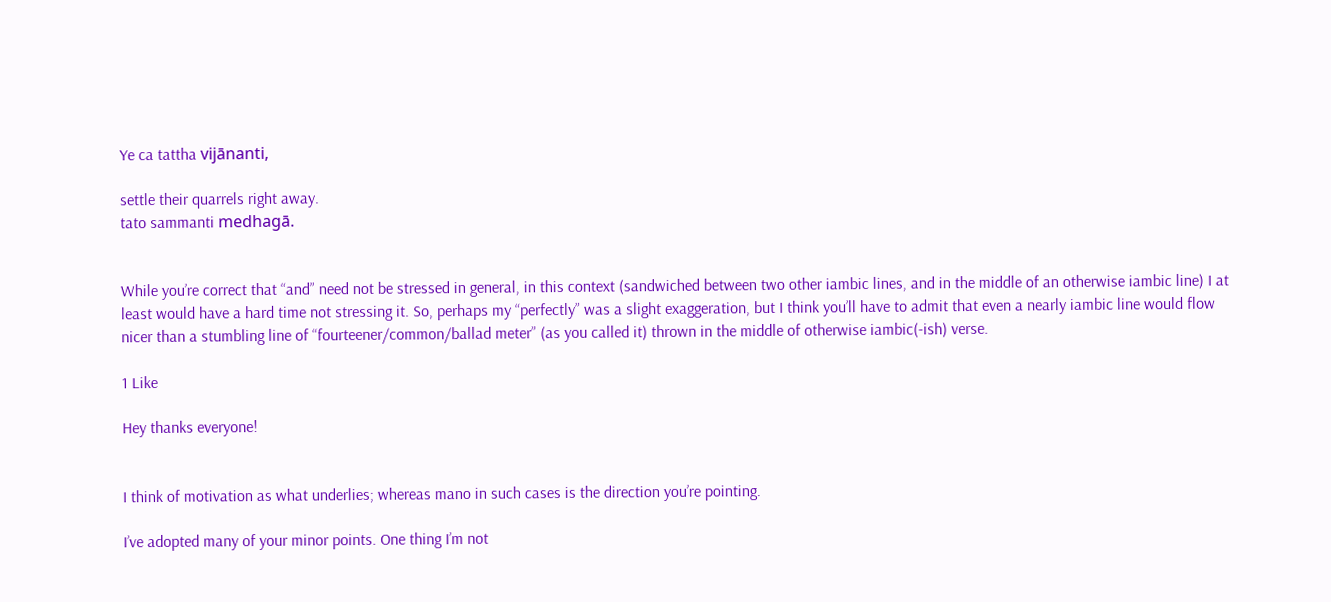Ye ca tattha vijānanti,

settle their quarrels right away.
tato sammanti medhagā.


While you’re correct that “and” need not be stressed in general, in this context (sandwiched between two other iambic lines, and in the middle of an otherwise iambic line) I at least would have a hard time not stressing it. So, perhaps my “perfectly” was a slight exaggeration, but I think you’ll have to admit that even a nearly iambic line would flow nicer than a stumbling line of “fourteener/common/ballad meter” (as you called it) thrown in the middle of otherwise iambic(-ish) verse.

1 Like

Hey thanks everyone!


I think of motivation as what underlies; whereas mano in such cases is the direction you’re pointing.

I’ve adopted many of your minor points. One thing I’m not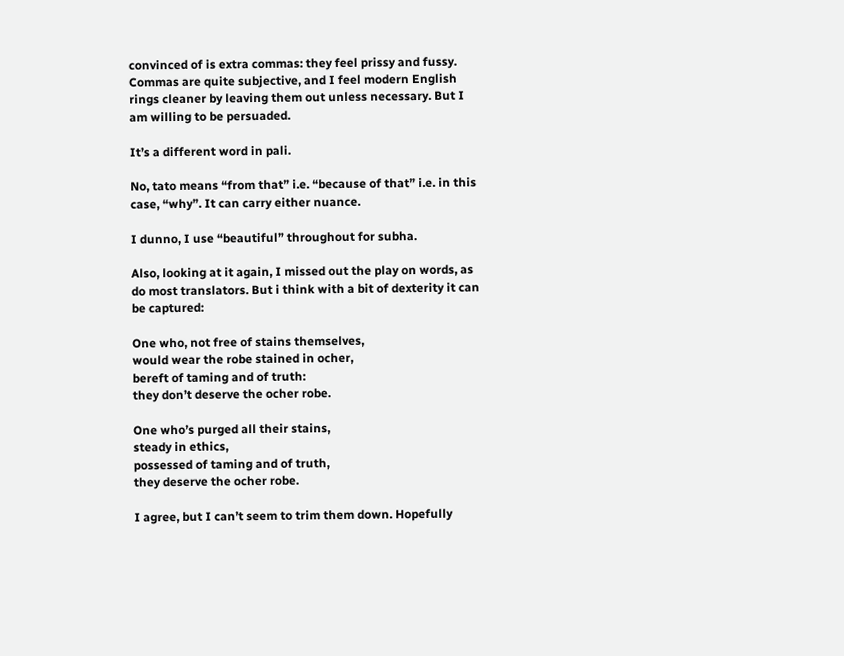convinced of is extra commas: they feel prissy and fussy. Commas are quite subjective, and I feel modern English rings cleaner by leaving them out unless necessary. But I am willing to be persuaded.

It’s a different word in pali.

No, tato means “from that” i.e. “because of that” i.e. in this case, “why”. It can carry either nuance.

I dunno, I use “beautiful” throughout for subha.

Also, looking at it again, I missed out the play on words, as do most translators. But i think with a bit of dexterity it can be captured:

One who, not free of stains themselves,
would wear the robe stained in ocher,
bereft of taming and of truth:
they don’t deserve the ocher robe.

One who’s purged all their stains,
steady in ethics,
possessed of taming and of truth,
they deserve the ocher robe.

I agree, but I can’t seem to trim them down. Hopefully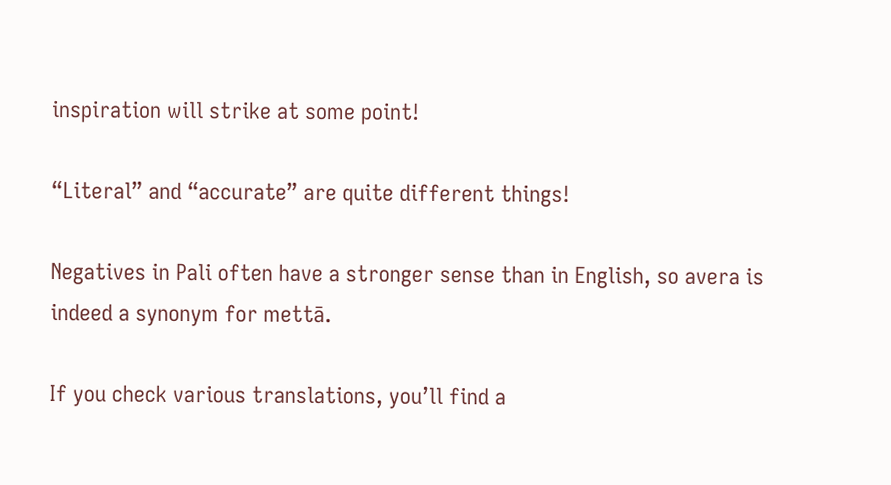inspiration will strike at some point!

“Literal” and “accurate” are quite different things!

Negatives in Pali often have a stronger sense than in English, so avera is indeed a synonym for mettā.

If you check various translations, you’ll find a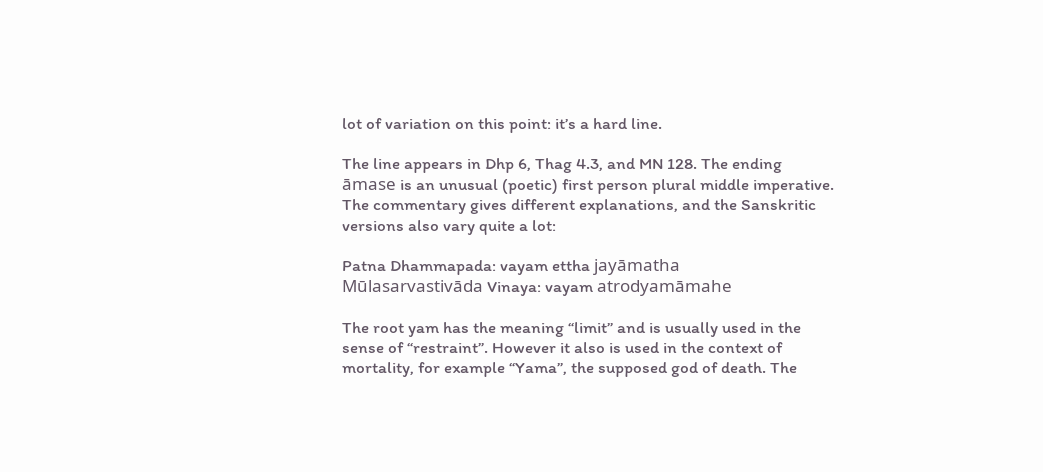lot of variation on this point: it’s a hard line.

The line appears in Dhp 6, Thag 4.3, and MN 128. The ending āmase is an unusual (poetic) first person plural middle imperative. The commentary gives different explanations, and the Sanskritic versions also vary quite a lot:

Patna Dhammapada: vayam ettha jayāmatha
Mūlasarvastivāda Vinaya: vayam atrodyamāmahe

The root yam has the meaning “limit” and is usually used in the sense of “restraint”. However it also is used in the context of mortality, for example “Yama”, the supposed god of death. The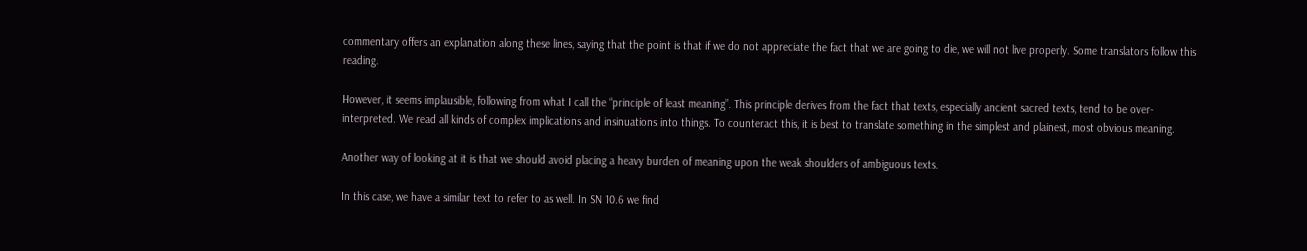commentary offers an explanation along these lines, saying that the point is that if we do not appreciate the fact that we are going to die, we will not live properly. Some translators follow this reading.

However, it seems implausible, following from what I call the “principle of least meaning”. This principle derives from the fact that texts, especially ancient sacred texts, tend to be over-interpreted. We read all kinds of complex implications and insinuations into things. To counteract this, it is best to translate something in the simplest and plainest, most obvious meaning.

Another way of looking at it is that we should avoid placing a heavy burden of meaning upon the weak shoulders of ambiguous texts.

In this case, we have a similar text to refer to as well. In SN 10.6 we find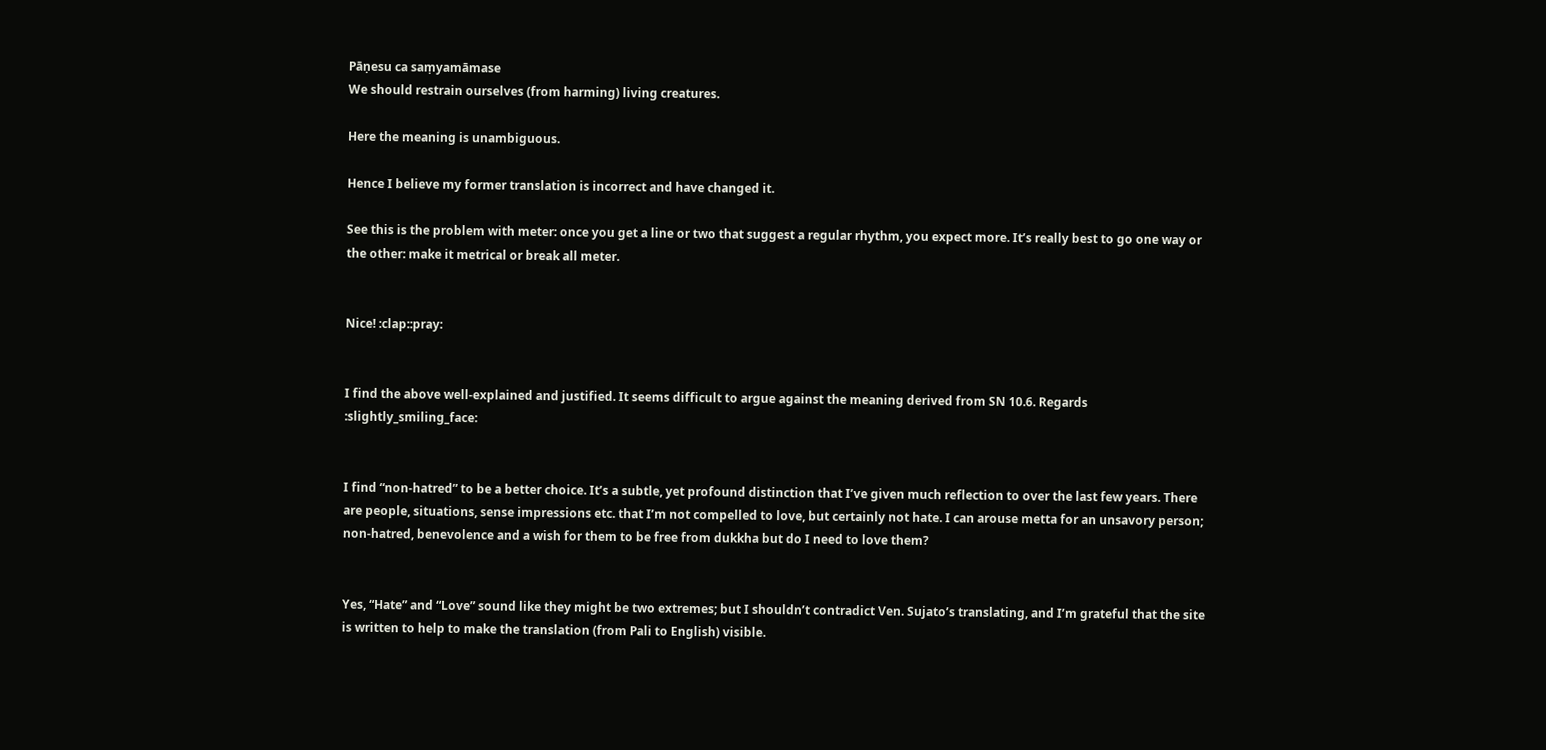Pāṇesu ca saṃyamāmase
We should restrain ourselves (from harming) living creatures.

Here the meaning is unambiguous.

Hence I believe my former translation is incorrect and have changed it.

See this is the problem with meter: once you get a line or two that suggest a regular rhythm, you expect more. It’s really best to go one way or the other: make it metrical or break all meter.


Nice! :clap::pray:


I find the above well-explained and justified. It seems difficult to argue against the meaning derived from SN 10.6. Regards :slightly_smiling_face:


I find “non-hatred” to be a better choice. It’s a subtle, yet profound distinction that I’ve given much reflection to over the last few years. There are people, situations, sense impressions etc. that I’m not compelled to love, but certainly not hate. I can arouse metta for an unsavory person; non-hatred, benevolence and a wish for them to be free from dukkha but do I need to love them?


Yes, “Hate” and “Love” sound like they might be two extremes; but I shouldn’t contradict Ven. Sujato’s translating, and I’m grateful that the site is written to help to make the translation (from Pali to English) visible.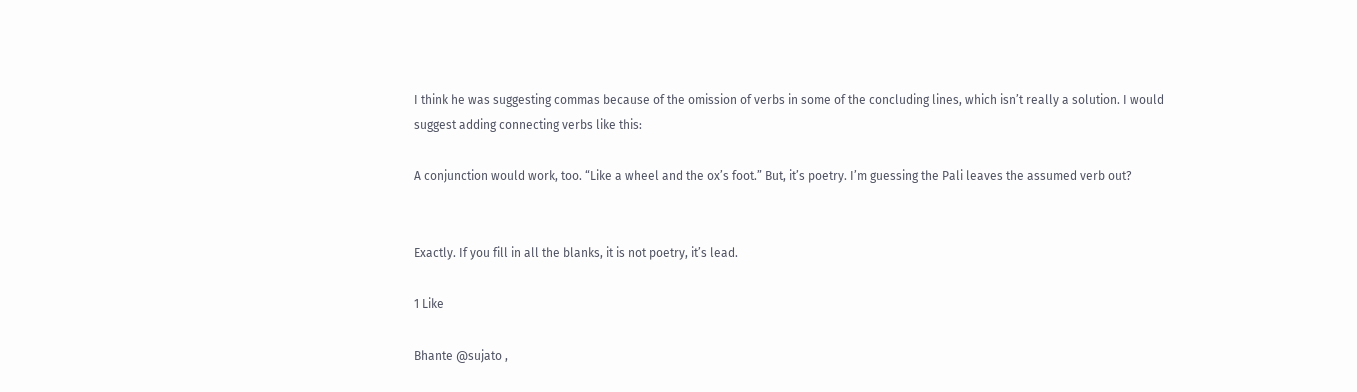I think he was suggesting commas because of the omission of verbs in some of the concluding lines, which isn’t really a solution. I would suggest adding connecting verbs like this:

A conjunction would work, too. “Like a wheel and the ox’s foot.” But, it’s poetry. I’m guessing the Pali leaves the assumed verb out?


Exactly. If you fill in all the blanks, it is not poetry, it’s lead.

1 Like

Bhante @sujato ,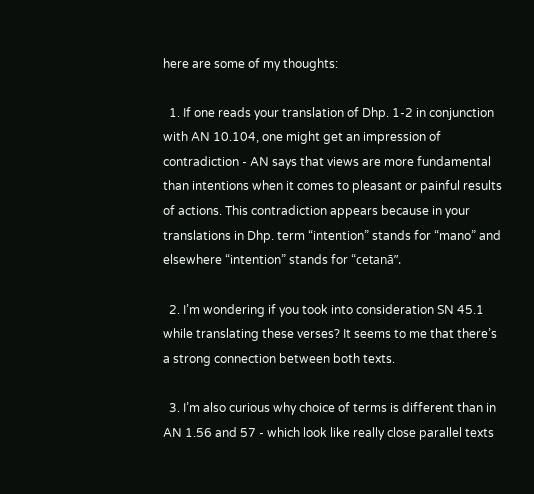here are some of my thoughts:

  1. If one reads your translation of Dhp. 1-2 in conjunction with AN 10.104, one might get an impression of contradiction - AN says that views are more fundamental than intentions when it comes to pleasant or painful results of actions. This contradiction appears because in your translations in Dhp. term “intention” stands for “mano” and elsewhere “intention” stands for “cetanā”.

  2. I’m wondering if you took into consideration SN 45.1 while translating these verses? It seems to me that there’s a strong connection between both texts.

  3. I’m also curious why choice of terms is different than in AN 1.56 and 57 - which look like really close parallel texts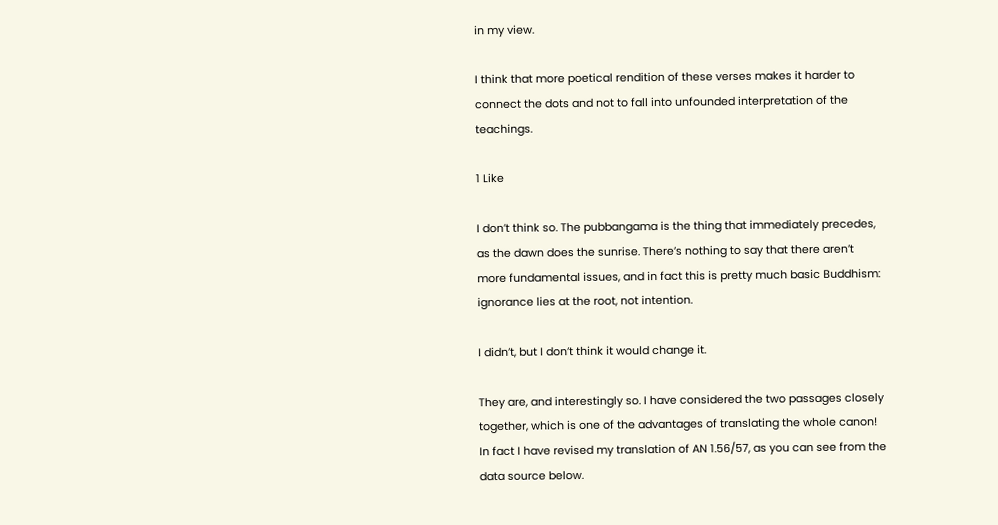in my view.

I think that more poetical rendition of these verses makes it harder to connect the dots and not to fall into unfounded interpretation of the teachings.

1 Like

I don’t think so. The pubbangama is the thing that immediately precedes, as the dawn does the sunrise. There’s nothing to say that there aren’t more fundamental issues, and in fact this is pretty much basic Buddhism: ignorance lies at the root, not intention.

I didn’t, but I don’t think it would change it.

They are, and interestingly so. I have considered the two passages closely together, which is one of the advantages of translating the whole canon! In fact I have revised my translation of AN 1.56/57, as you can see from the data source below.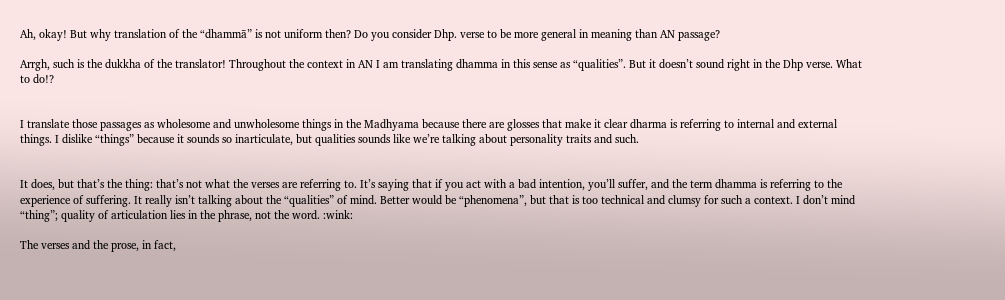Ah, okay! But why translation of the “dhammā” is not uniform then? Do you consider Dhp. verse to be more general in meaning than AN passage?

Arrgh, such is the dukkha of the translator! Throughout the context in AN I am translating dhamma in this sense as “qualities”. But it doesn’t sound right in the Dhp verse. What to do!?


I translate those passages as wholesome and unwholesome things in the Madhyama because there are glosses that make it clear dharma is referring to internal and external things. I dislike “things” because it sounds so inarticulate, but qualities sounds like we’re talking about personality traits and such.


It does, but that’s the thing: that’s not what the verses are referring to. It’s saying that if you act with a bad intention, you’ll suffer, and the term dhamma is referring to the experience of suffering. It really isn’t talking about the “qualities” of mind. Better would be “phenomena”, but that is too technical and clumsy for such a context. I don’t mind “thing”; quality of articulation lies in the phrase, not the word. :wink:

The verses and the prose, in fact,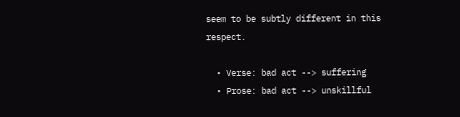seem to be subtly different in this respect.

  • Verse: bad act --> suffering
  • Prose: bad act --> unskillful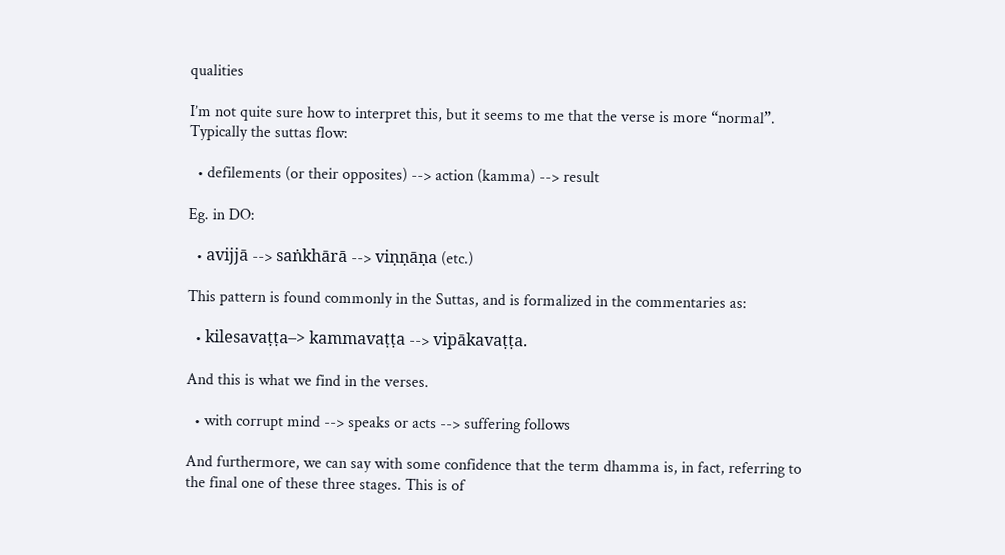qualities

I’m not quite sure how to interpret this, but it seems to me that the verse is more “normal”. Typically the suttas flow:

  • defilements (or their opposites) --> action (kamma) --> result

Eg. in DO:

  • avijjā --> saṅkhārā --> viṇṇāṇa (etc.)

This pattern is found commonly in the Suttas, and is formalized in the commentaries as:

  • kilesavaṭṭa–> kammavaṭṭa --> vipākavaṭṭa.

And this is what we find in the verses.

  • with corrupt mind --> speaks or acts --> suffering follows

And furthermore, we can say with some confidence that the term dhamma is, in fact, referring to the final one of these three stages. This is of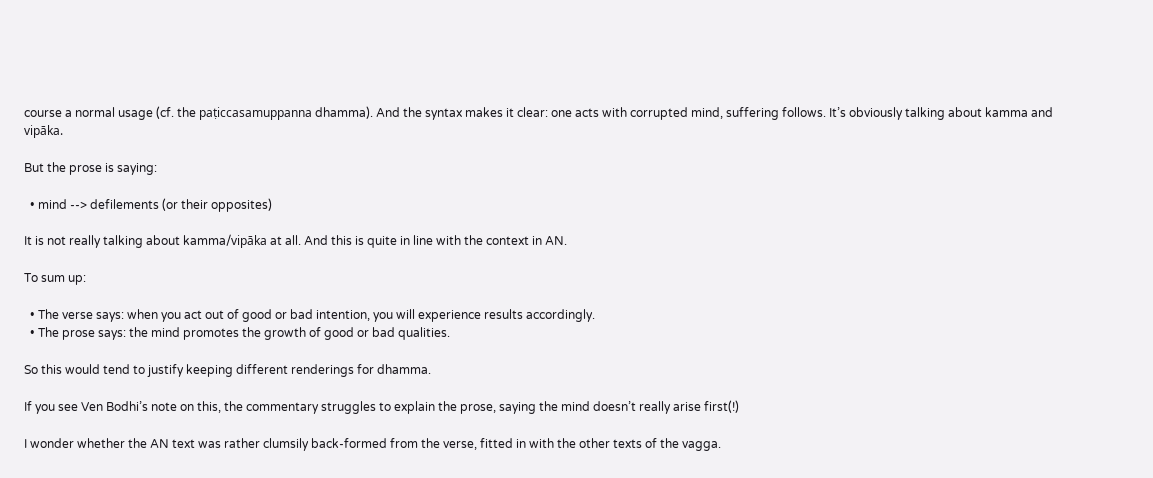course a normal usage (cf. the paṭiccasamuppanna dhamma). And the syntax makes it clear: one acts with corrupted mind, suffering follows. It’s obviously talking about kamma and vipāka.

But the prose is saying:

  • mind --> defilements (or their opposites)

It is not really talking about kamma/vipāka at all. And this is quite in line with the context in AN.

To sum up:

  • The verse says: when you act out of good or bad intention, you will experience results accordingly.
  • The prose says: the mind promotes the growth of good or bad qualities.

So this would tend to justify keeping different renderings for dhamma.

If you see Ven Bodhi’s note on this, the commentary struggles to explain the prose, saying the mind doesn’t really arise first(!)

I wonder whether the AN text was rather clumsily back-formed from the verse, fitted in with the other texts of the vagga.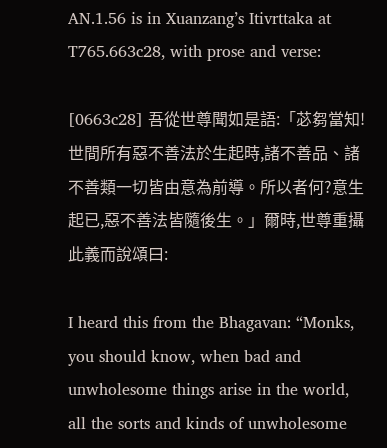AN.1.56 is in Xuanzang’s Itivrttaka at T765.663c28, with prose and verse:

[0663c28] 吾從世尊聞如是語:「苾芻當知!世間所有惡不善法於生起時,諸不善品、諸不善類一切皆由意為前導。所以者何?意生起已,惡不善法皆隨後生。」爾時,世尊重攝此義而說頌曰:

I heard this from the Bhagavan: “Monks, you should know, when bad and unwholesome things arise in the world, all the sorts and kinds of unwholesome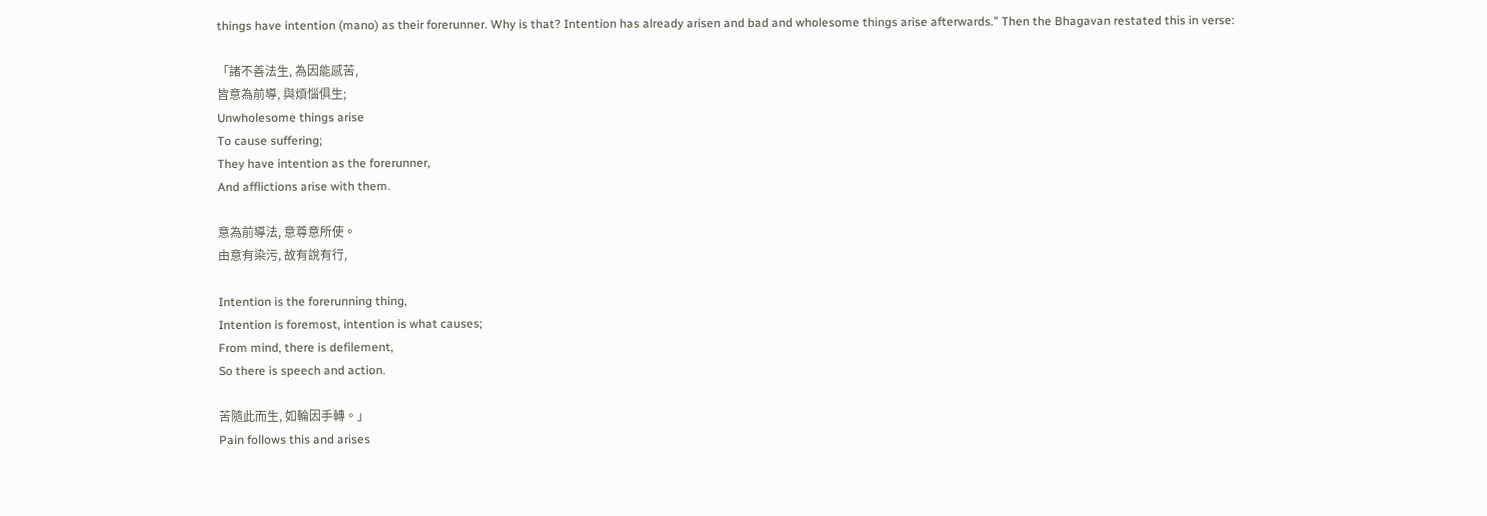things have intention (mano) as their forerunner. Why is that? Intention has already arisen and bad and wholesome things arise afterwards.” Then the Bhagavan restated this in verse:

「諸不善法生, 為因能感苦,
皆意為前導, 與煩惱俱生;
Unwholesome things arise
To cause suffering;
They have intention as the forerunner,
And afflictions arise with them.

意為前導法, 意尊意所使。
由意有染污, 故有說有行,

Intention is the forerunning thing,
Intention is foremost, intention is what causes;
From mind, there is defilement,
So there is speech and action.

苦隨此而生, 如輪因手轉。」
Pain follows this and arises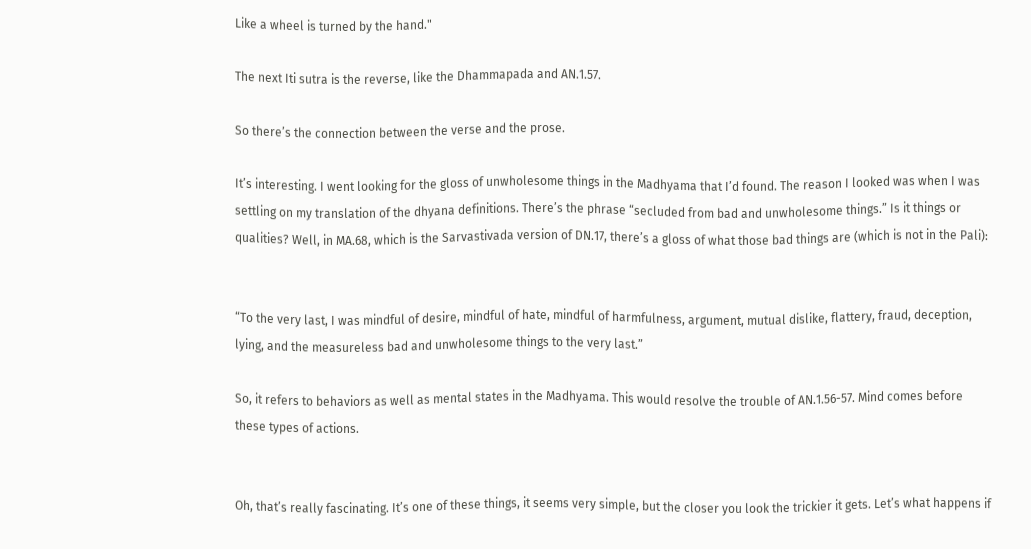Like a wheel is turned by the hand."

The next Iti sutra is the reverse, like the Dhammapada and AN.1.57.

So there’s the connection between the verse and the prose.

It’s interesting. I went looking for the gloss of unwholesome things in the Madhyama that I’d found. The reason I looked was when I was settling on my translation of the dhyana definitions. There’s the phrase “secluded from bad and unwholesome things.” Is it things or qualities? Well, in MA.68, which is the Sarvastivada version of DN.17, there’s a gloss of what those bad things are (which is not in the Pali):


“To the very last, I was mindful of desire, mindful of hate, mindful of harmfulness, argument, mutual dislike, flattery, fraud, deception, lying, and the measureless bad and unwholesome things to the very last.”

So, it refers to behaviors as well as mental states in the Madhyama. This would resolve the trouble of AN.1.56-57. Mind comes before these types of actions.


Oh, that’s really fascinating. It’s one of these things, it seems very simple, but the closer you look the trickier it gets. Let’s what happens if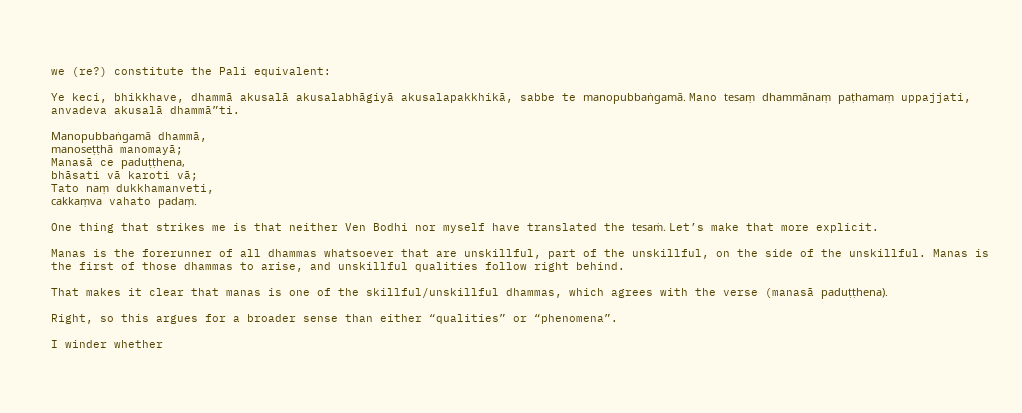we (re?) constitute the Pali equivalent:

Ye keci, bhikkhave, dhammā akusalā akusalabhāgiyā akusalapakkhikā, sabbe te manopubbaṅgamā. Mano tesaṃ dhammānaṃ paṭhamaṃ uppajjati, anvadeva akusalā dhammā”ti.

Manopubbaṅgamā dhammā,
manoseṭṭhā manomayā;
Manasā ce paduṭṭhena,
bhāsati vā karoti vā;
Tato naṃ dukkhamanveti,
cakkaṃva vahato padaṃ.

One thing that strikes me is that neither Ven Bodhi nor myself have translated the tesaṁ. Let’s make that more explicit.

Manas is the forerunner of all dhammas whatsoever that are unskillful, part of the unskillful, on the side of the unskillful. Manas is the first of those dhammas to arise, and unskillful qualities follow right behind.

That makes it clear that manas is one of the skillful/unskillful dhammas, which agrees with the verse (manasā paduṭṭhena).

Right, so this argues for a broader sense than either “qualities” or “phenomena”.

I winder whether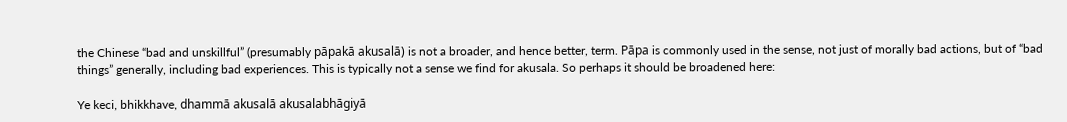the Chinese “bad and unskillful” (presumably pāpakā akusalā) is not a broader, and hence better, term. Pāpa is commonly used in the sense, not just of morally bad actions, but of “bad things” generally, including bad experiences. This is typically not a sense we find for akusala. So perhaps it should be broadened here:

Ye keci, bhikkhave, dhammā akusalā akusalabhāgiyā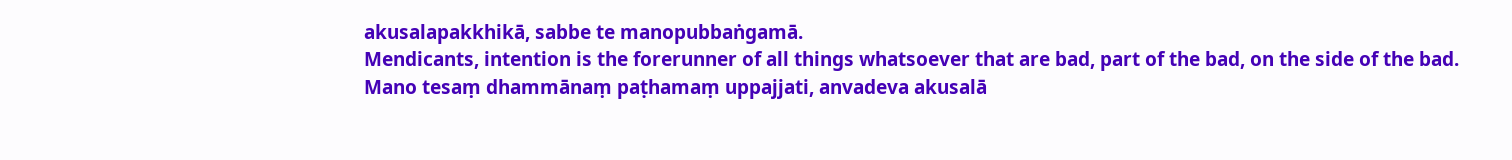akusalapakkhikā, sabbe te manopubbaṅgamā.
Mendicants, intention is the forerunner of all things whatsoever that are bad, part of the bad, on the side of the bad.
Mano tesaṃ dhammānaṃ paṭhamaṃ uppajjati, anvadeva akusalā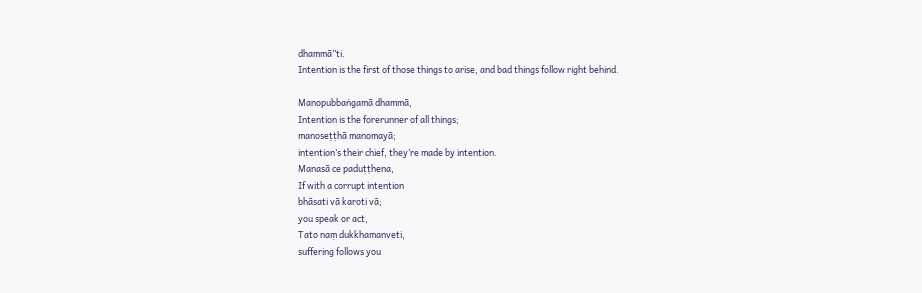dhammā”ti.
Intention is the first of those things to arise, and bad things follow right behind.

Manopubbaṅgamā dhammā,
Intention is the forerunner of all things;
manoseṭṭhā manomayā;
intention’s their chief, they’re made by intention.
Manasā ce paduṭṭhena,
If with a corrupt intention
bhāsati vā karoti vā;
you speak or act,
Tato naṃ dukkhamanveti,
suffering follows you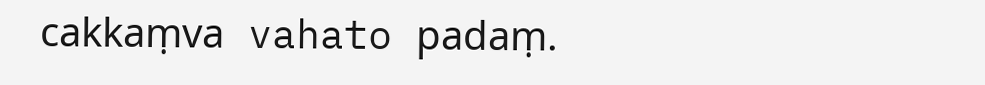cakkaṃva vahato padaṃ.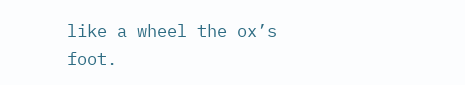like a wheel the ox’s foot.